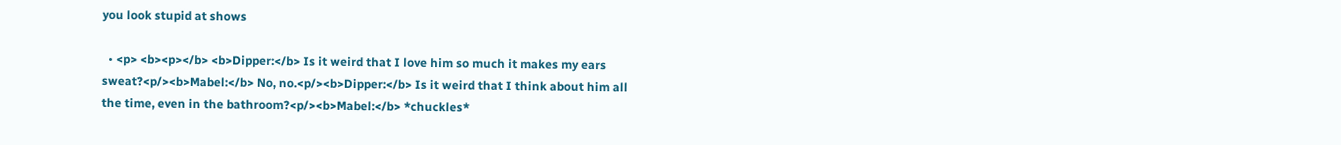you look stupid at shows

  • <p> <b><p></b> <b>Dipper:</b> Is it weird that I love him so much it makes my ears sweat?<p/><b>Mabel:</b> No, no.<p/><b>Dipper:</b> Is it weird that I think about him all the time, even in the bathroom?<p/><b>Mabel:</b> *chuckles*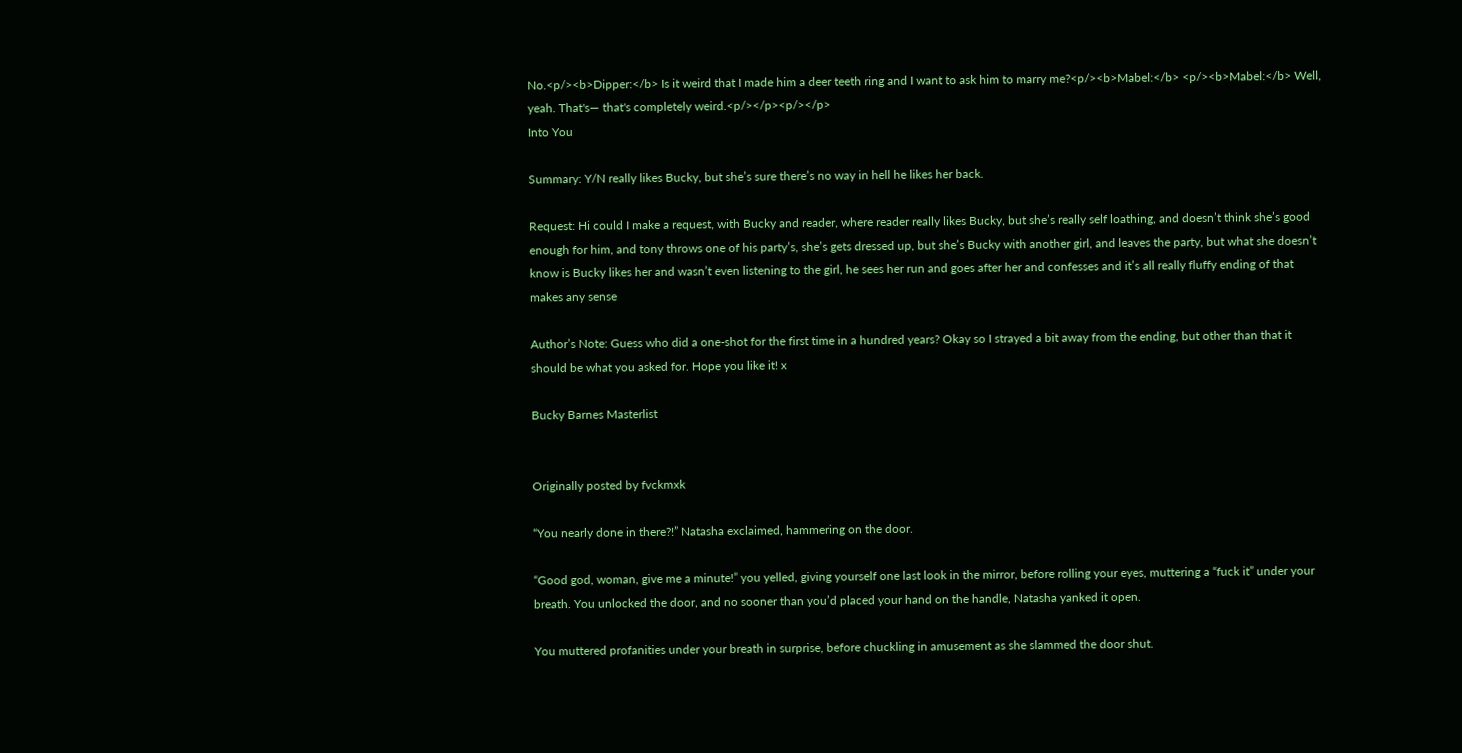No.<p/><b>Dipper:</b> Is it weird that I made him a deer teeth ring and I want to ask him to marry me?<p/><b>Mabel:</b> <p/><b>Mabel:</b> Well, yeah. That's— that's completely weird.<p/></p><p/></p>
Into You

Summary: Y/N really likes Bucky, but she’s sure there’s no way in hell he likes her back.

Request: Hi could I make a request, with Bucky and reader, where reader really likes Bucky, but she’s really self loathing, and doesn’t think she’s good enough for him, and tony throws one of his party’s, she’s gets dressed up, but she’s Bucky with another girl, and leaves the party, but what she doesn’t know is Bucky likes her and wasn’t even listening to the girl, he sees her run and goes after her and confesses and it’s all really fluffy ending of that makes any sense

Author’s Note: Guess who did a one-shot for the first time in a hundred years? Okay so I strayed a bit away from the ending, but other than that it should be what you asked for. Hope you like it! x

Bucky Barnes Masterlist


Originally posted by fvckmxk

“You nearly done in there?!” Natasha exclaimed, hammering on the door.

“Good god, woman, give me a minute!” you yelled, giving yourself one last look in the mirror, before rolling your eyes, muttering a “fuck it” under your breath. You unlocked the door, and no sooner than you’d placed your hand on the handle, Natasha yanked it open.

You muttered profanities under your breath in surprise, before chuckling in amusement as she slammed the door shut.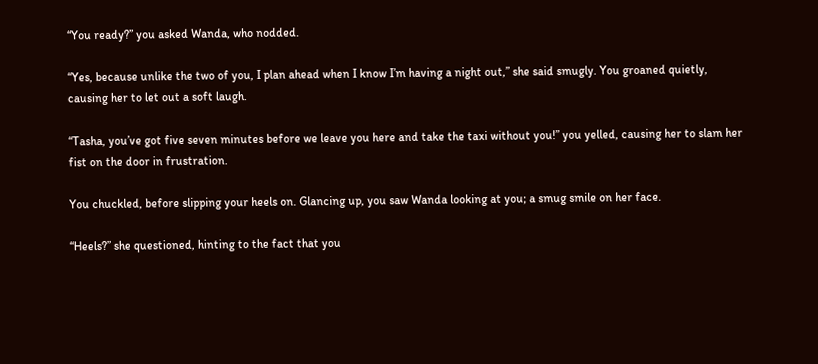“You ready?” you asked Wanda, who nodded.

“Yes, because unlike the two of you, I plan ahead when I know I’m having a night out,” she said smugly. You groaned quietly, causing her to let out a soft laugh.

“Tasha, you’ve got five seven minutes before we leave you here and take the taxi without you!” you yelled, causing her to slam her fist on the door in frustration.

You chuckled, before slipping your heels on. Glancing up, you saw Wanda looking at you; a smug smile on her face.

“Heels?” she questioned, hinting to the fact that you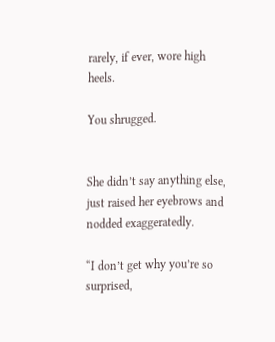rarely, if ever, wore high heels.

You shrugged.


She didn’t say anything else, just raised her eyebrows and nodded exaggeratedly.

“I don’t get why you’re so surprised,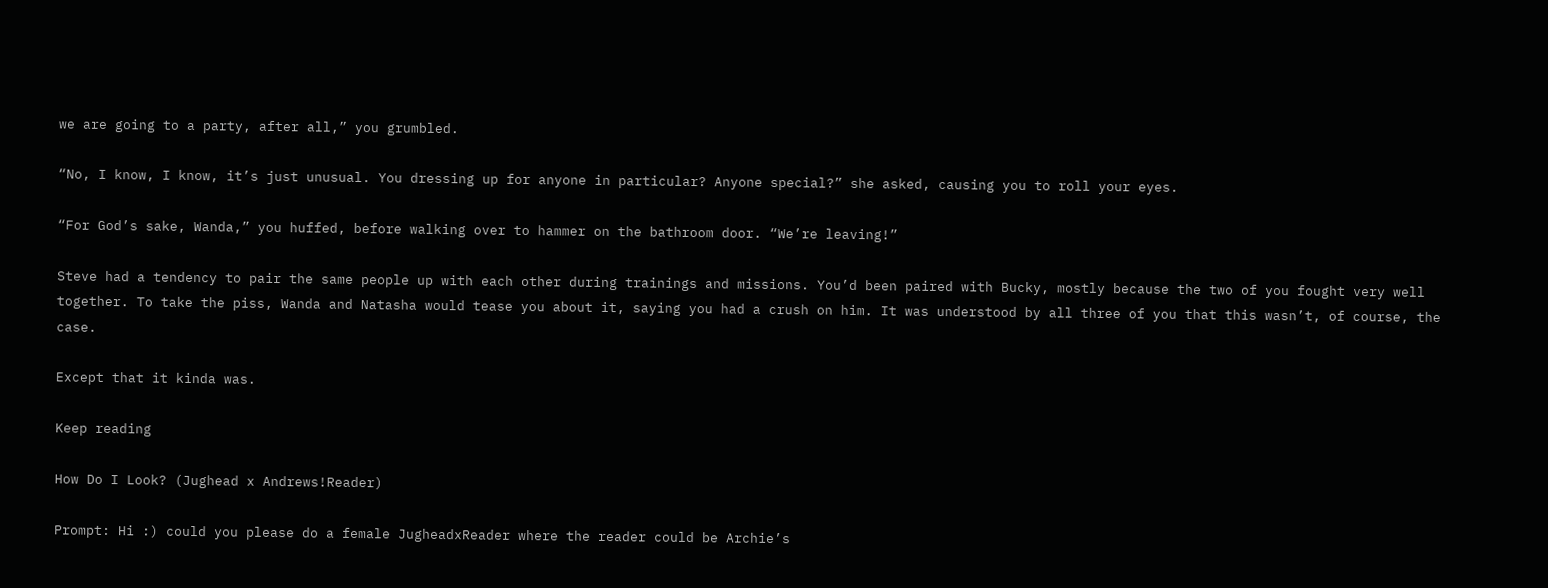we are going to a party, after all,” you grumbled.

“No, I know, I know, it’s just unusual. You dressing up for anyone in particular? Anyone special?” she asked, causing you to roll your eyes.

“For God’s sake, Wanda,” you huffed, before walking over to hammer on the bathroom door. “We’re leaving!”

Steve had a tendency to pair the same people up with each other during trainings and missions. You’d been paired with Bucky, mostly because the two of you fought very well together. To take the piss, Wanda and Natasha would tease you about it, saying you had a crush on him. It was understood by all three of you that this wasn’t, of course, the case.

Except that it kinda was.

Keep reading

How Do I Look? (Jughead x Andrews!Reader)

Prompt: Hi :) could you please do a female JugheadxReader where the reader could be Archie’s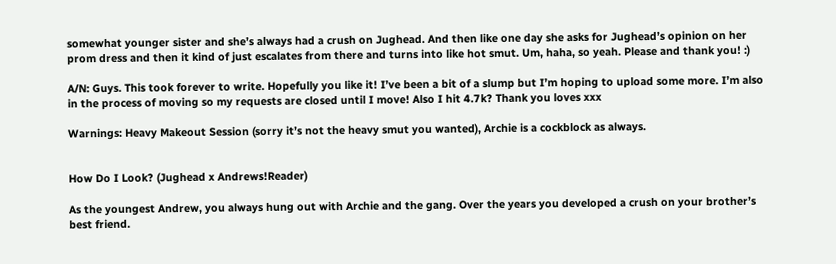somewhat younger sister and she’s always had a crush on Jughead. And then like one day she asks for Jughead’s opinion on her prom dress and then it kind of just escalates from there and turns into like hot smut. Um, haha, so yeah. Please and thank you! :)

A/N: Guys. This took forever to write. Hopefully you like it! I’ve been a bit of a slump but I’m hoping to upload some more. I’m also in the process of moving so my requests are closed until I move! Also I hit 4.7k? Thank you loves xxx

Warnings: Heavy Makeout Session (sorry it’s not the heavy smut you wanted), Archie is a cockblock as always.


How Do I Look? (Jughead x Andrews!Reader)

As the youngest Andrew, you always hung out with Archie and the gang. Over the years you developed a crush on your brother’s best friend.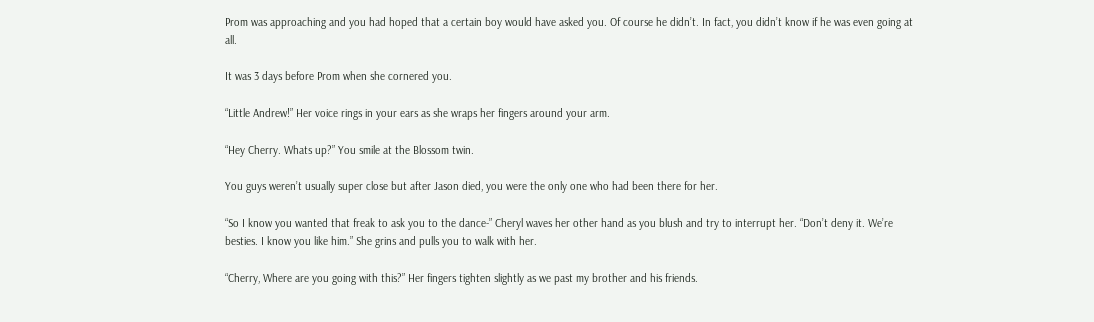Prom was approaching and you had hoped that a certain boy would have asked you. Of course he didn’t. In fact, you didn’t know if he was even going at all.

It was 3 days before Prom when she cornered you.

“Little Andrew!” Her voice rings in your ears as she wraps her fingers around your arm.

“Hey Cherry. Whats up?” You smile at the Blossom twin.

You guys weren’t usually super close but after Jason died, you were the only one who had been there for her.

“So I know you wanted that freak to ask you to the dance-” Cheryl waves her other hand as you blush and try to interrupt her. “Don’t deny it. We’re besties. I know you like him.” She grins and pulls you to walk with her.

“Cherry, Where are you going with this?” Her fingers tighten slightly as we past my brother and his friends.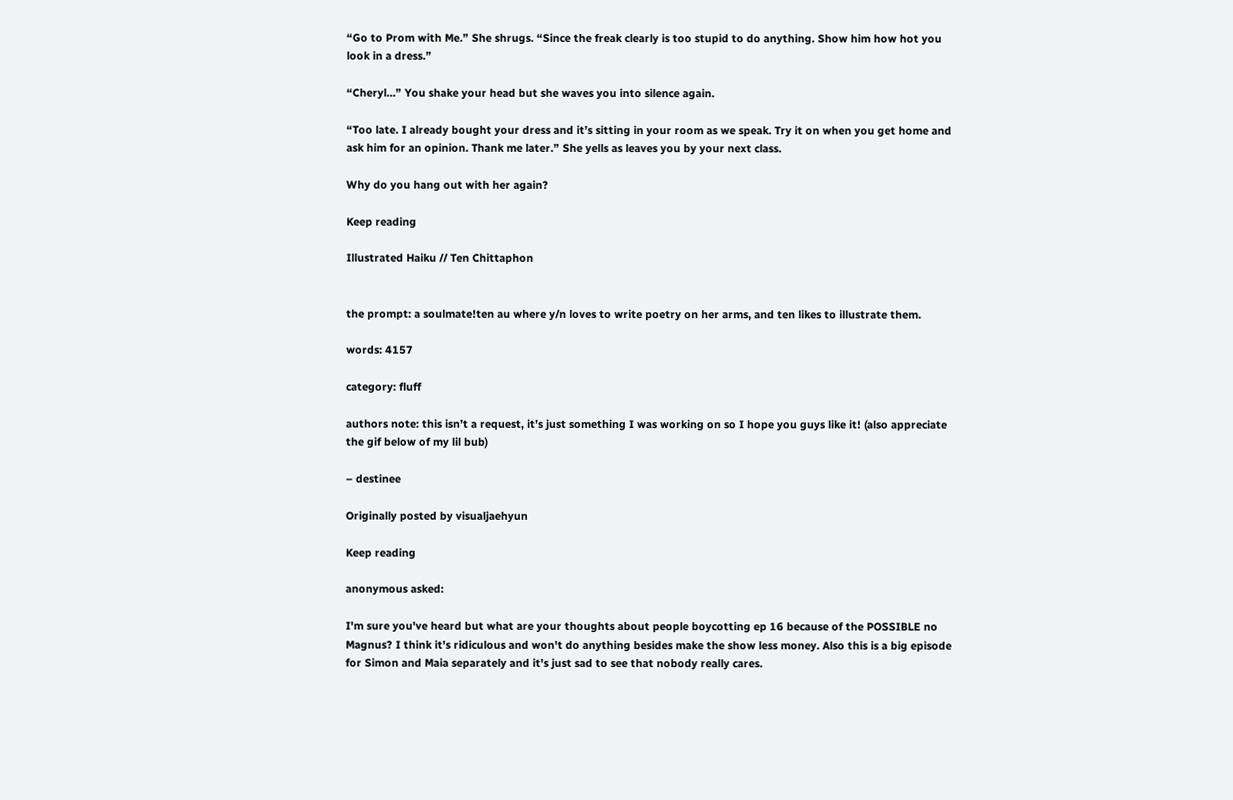“Go to Prom with Me.” She shrugs. “Since the freak clearly is too stupid to do anything. Show him how hot you look in a dress.”

“Cheryl…” You shake your head but she waves you into silence again.

“Too late. I already bought your dress and it’s sitting in your room as we speak. Try it on when you get home and ask him for an opinion. Thank me later.” She yells as leaves you by your next class.

Why do you hang out with her again?

Keep reading

Illustrated Haiku // Ten Chittaphon


the prompt: a soulmate!ten au where y/n loves to write poetry on her arms, and ten likes to illustrate them.

words: 4157

category: fluff

authors note: this isn’t a request, it’s just something I was working on so I hope you guys like it! (also appreciate the gif below of my lil bub)

– destinee

Originally posted by visualjaehyun

Keep reading

anonymous asked:

I'm sure you've heard but what are your thoughts about people boycotting ep 16 because of the POSSIBLE no Magnus? I think it's ridiculous and won't do anything besides make the show less money. Also this is a big episode for Simon and Maia separately and it's just sad to see that nobody really cares.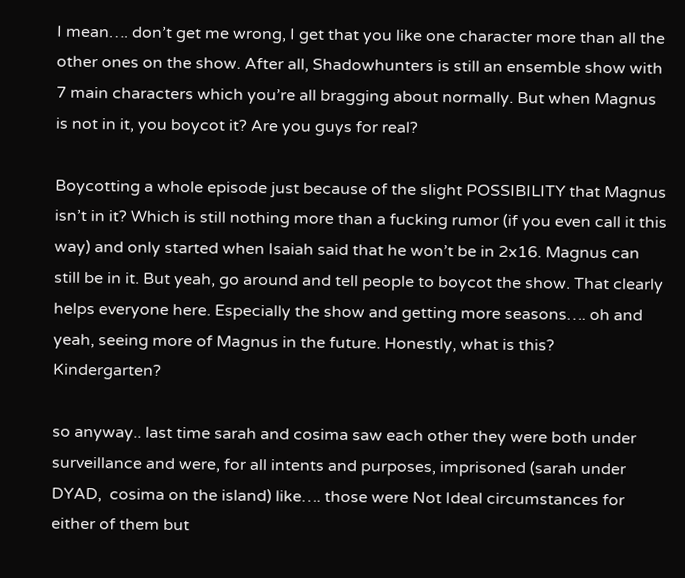I mean…. don’t get me wrong, I get that you like one character more than all the other ones on the show. After all, Shadowhunters is still an ensemble show with 7 main characters which you’re all bragging about normally. But when Magnus is not in it, you boycot it? Are you guys for real?

Boycotting a whole episode just because of the slight POSSIBILITY that Magnus isn’t in it? Which is still nothing more than a fucking rumor (if you even call it this way) and only started when Isaiah said that he won’t be in 2x16. Magnus can still be in it. But yeah, go around and tell people to boycot the show. That clearly helps everyone here. Especially the show and getting more seasons…. oh and yeah, seeing more of Magnus in the future. Honestly, what is this? Kindergarten?

so anyway.. last time sarah and cosima saw each other they were both under surveillance and were, for all intents and purposes, imprisoned (sarah under DYAD,  cosima on the island) like…. those were Not Ideal circumstances for either of them but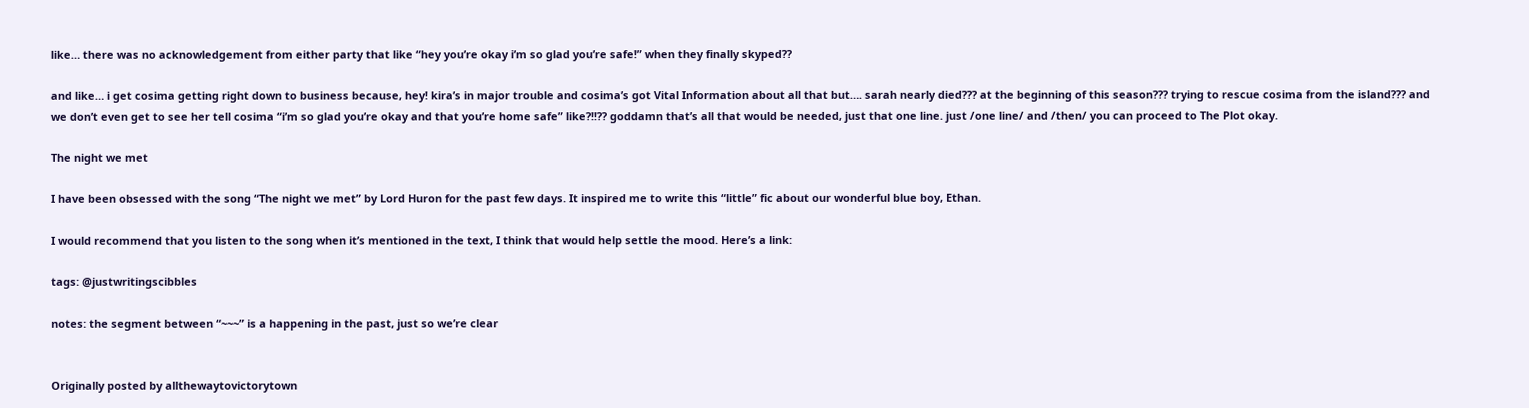like… there was no acknowledgement from either party that like “hey you’re okay i’m so glad you’re safe!” when they finally skyped??

and like… i get cosima getting right down to business because, hey! kira’s in major trouble and cosima’s got Vital Information about all that but…. sarah nearly died??? at the beginning of this season??? trying to rescue cosima from the island??? and we don’t even get to see her tell cosima “i’m so glad you’re okay and that you’re home safe” like?!!?? goddamn that’s all that would be needed, just that one line. just /one line/ and /then/ you can proceed to The Plot okay.

The night we met

I have been obsessed with the song “The night we met” by Lord Huron for the past few days. It inspired me to write this “little” fic about our wonderful blue boy, Ethan.

I would recommend that you listen to the song when it’s mentioned in the text, I think that would help settle the mood. Here’s a link:

tags: @justwritingscibbles

notes: the segment between “~~~” is a happening in the past, just so we’re clear


Originally posted by allthewaytovictorytown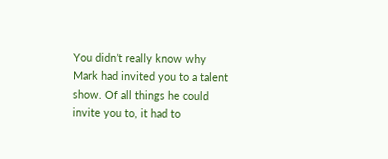You didn’t really know why Mark had invited you to a talent show. Of all things he could invite you to, it had to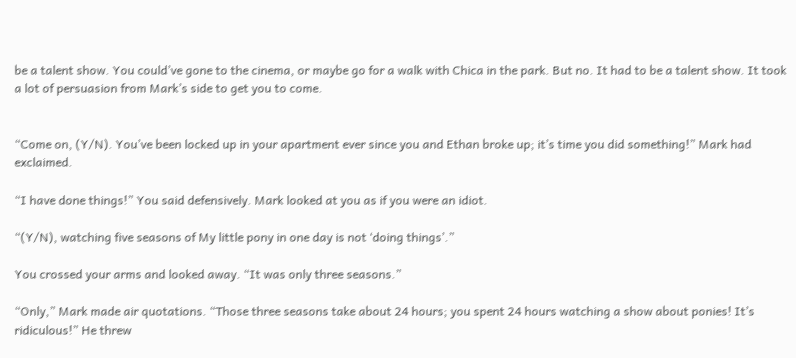be a talent show. You could’ve gone to the cinema, or maybe go for a walk with Chica in the park. But no. It had to be a talent show. It took a lot of persuasion from Mark’s side to get you to come.


“Come on, (Y/N). You’ve been locked up in your apartment ever since you and Ethan broke up; it’s time you did something!” Mark had exclaimed.

“I have done things!” You said defensively. Mark looked at you as if you were an idiot.

“(Y/N), watching five seasons of My little pony in one day is not ‘doing things’.”

You crossed your arms and looked away. “It was only three seasons.”

“Only,” Mark made air quotations. “Those three seasons take about 24 hours; you spent 24 hours watching a show about ponies! It’s ridiculous!” He threw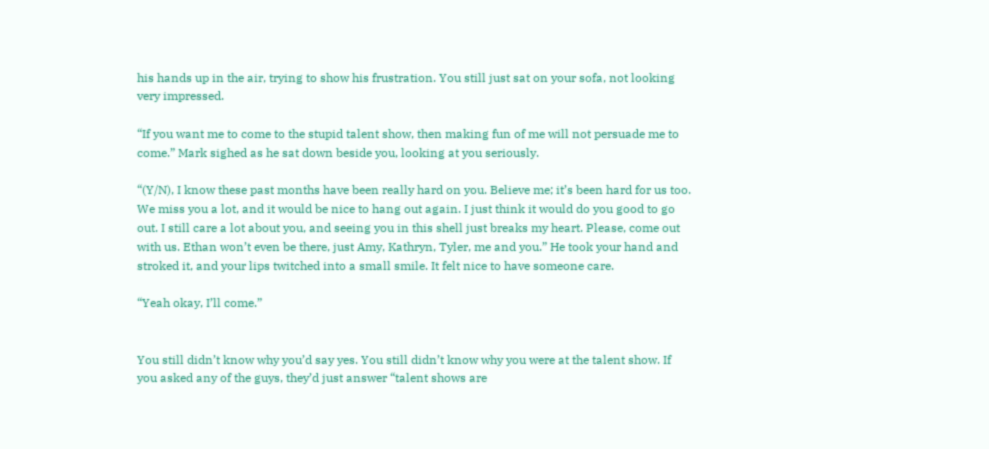his hands up in the air, trying to show his frustration. You still just sat on your sofa, not looking very impressed.

“If you want me to come to the stupid talent show, then making fun of me will not persuade me to come.” Mark sighed as he sat down beside you, looking at you seriously.

“(Y/N), I know these past months have been really hard on you. Believe me; it’s been hard for us too. We miss you a lot, and it would be nice to hang out again. I just think it would do you good to go out. I still care a lot about you, and seeing you in this shell just breaks my heart. Please, come out with us. Ethan won’t even be there, just Amy, Kathryn, Tyler, me and you.” He took your hand and stroked it, and your lips twitched into a small smile. It felt nice to have someone care.

“Yeah okay, I’ll come.”


You still didn’t know why you’d say yes. You still didn’t know why you were at the talent show. If you asked any of the guys, they’d just answer “talent shows are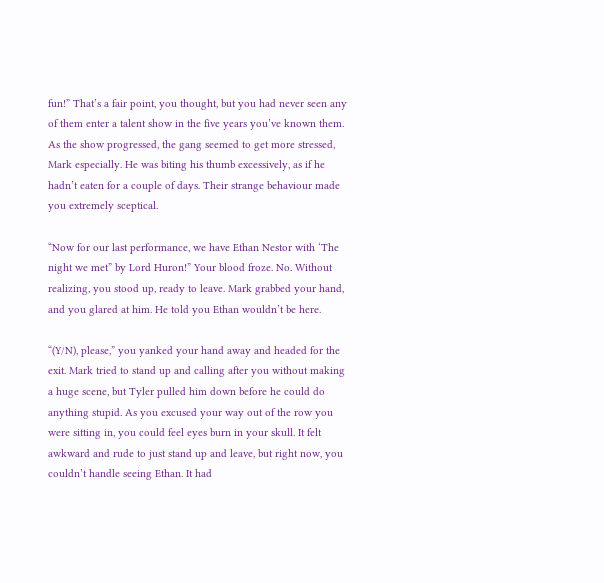fun!” That’s a fair point, you thought, but you had never seen any of them enter a talent show in the five years you’ve known them. As the show progressed, the gang seemed to get more stressed, Mark especially. He was biting his thumb excessively, as if he hadn’t eaten for a couple of days. Their strange behaviour made you extremely sceptical.

“Now for our last performance, we have Ethan Nestor with ‘The night we met” by Lord Huron!” Your blood froze. No. Without realizing, you stood up, ready to leave. Mark grabbed your hand, and you glared at him. He told you Ethan wouldn’t be here.

“(Y/N), please,” you yanked your hand away and headed for the exit. Mark tried to stand up and calling after you without making a huge scene, but Tyler pulled him down before he could do anything stupid. As you excused your way out of the row you were sitting in, you could feel eyes burn in your skull. It felt awkward and rude to just stand up and leave, but right now, you couldn’t handle seeing Ethan. It had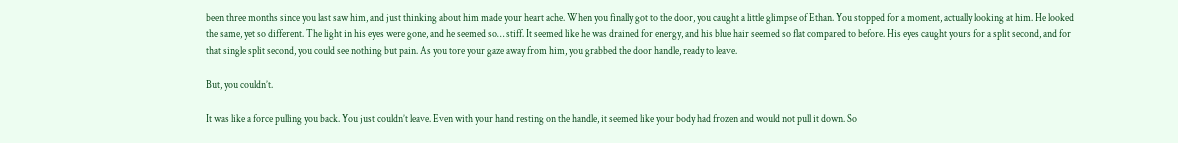been three months since you last saw him, and just thinking about him made your heart ache. When you finally got to the door, you caught a little glimpse of Ethan. You stopped for a moment, actually looking at him. He looked the same, yet so different. The light in his eyes were gone, and he seemed so… stiff. It seemed like he was drained for energy, and his blue hair seemed so flat compared to before. His eyes caught yours for a split second, and for that single split second, you could see nothing but pain. As you tore your gaze away from him, you grabbed the door handle, ready to leave.

But, you couldn’t.

It was like a force pulling you back. You just couldn’t leave. Even with your hand resting on the handle, it seemed like your body had frozen and would not pull it down. So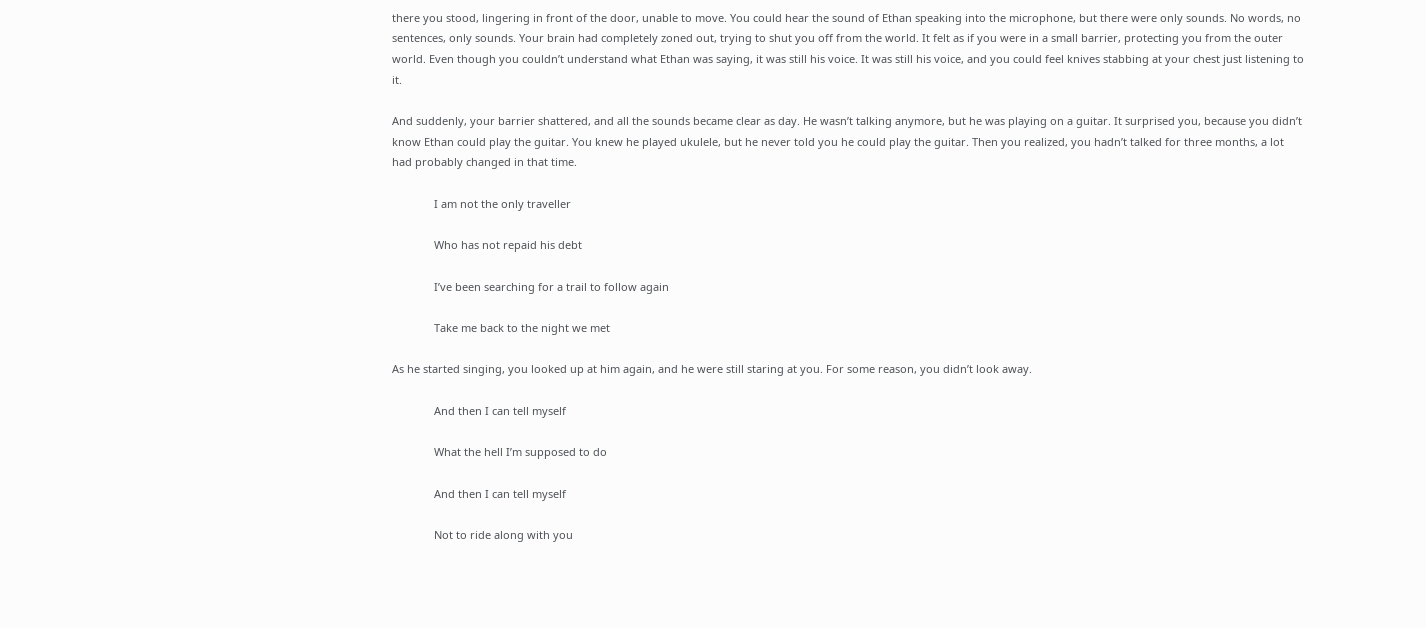there you stood, lingering in front of the door, unable to move. You could hear the sound of Ethan speaking into the microphone, but there were only sounds. No words, no sentences, only sounds. Your brain had completely zoned out, trying to shut you off from the world. It felt as if you were in a small barrier, protecting you from the outer world. Even though you couldn’t understand what Ethan was saying, it was still his voice. It was still his voice, and you could feel knives stabbing at your chest just listening to it.

And suddenly, your barrier shattered, and all the sounds became clear as day. He wasn’t talking anymore, but he was playing on a guitar. It surprised you, because you didn’t know Ethan could play the guitar. You knew he played ukulele, but he never told you he could play the guitar. Then you realized, you hadn’t talked for three months, a lot had probably changed in that time.

              I am not the only traveller

              Who has not repaid his debt

              I’ve been searching for a trail to follow again

              Take me back to the night we met

As he started singing, you looked up at him again, and he were still staring at you. For some reason, you didn’t look away.

              And then I can tell myself

              What the hell I’m supposed to do

              And then I can tell myself

              Not to ride along with you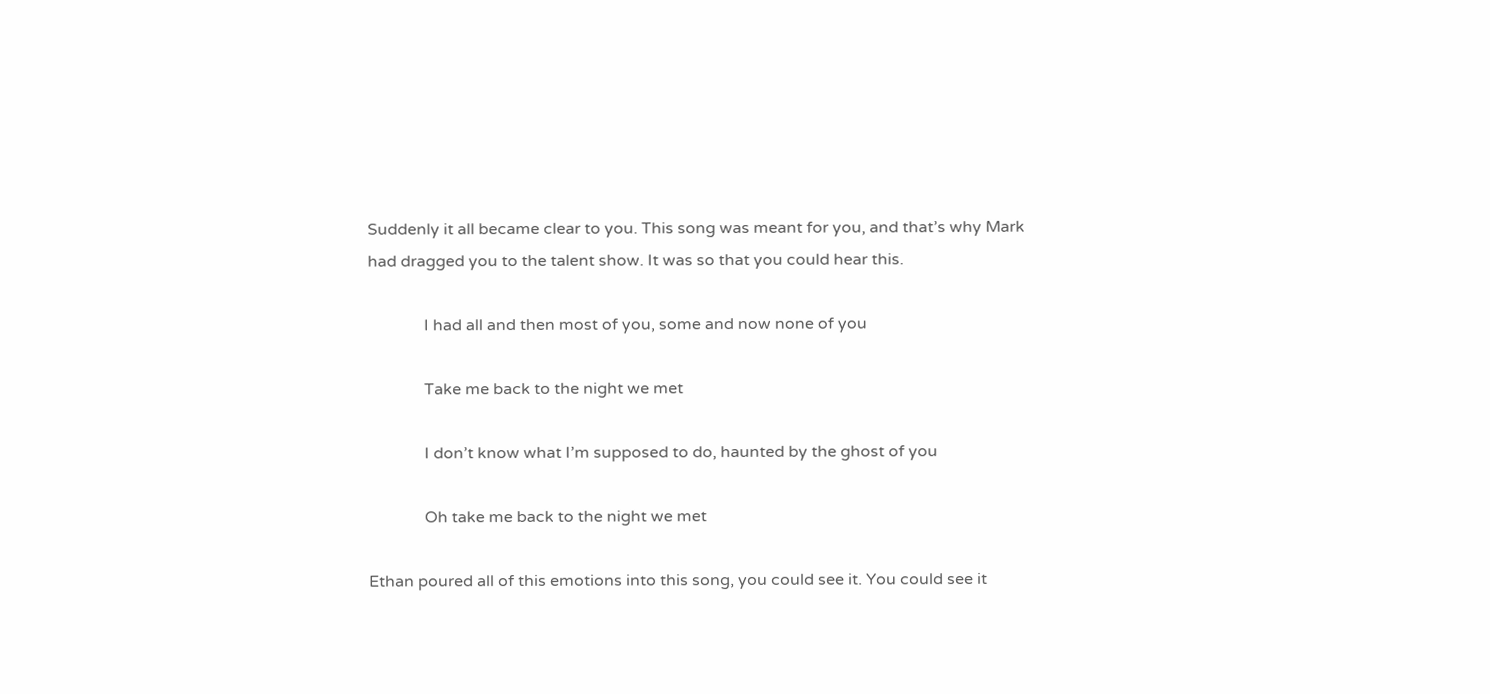Suddenly it all became clear to you. This song was meant for you, and that’s why Mark had dragged you to the talent show. It was so that you could hear this.

              I had all and then most of you, some and now none of you

              Take me back to the night we met

              I don’t know what I’m supposed to do, haunted by the ghost of you

              Oh take me back to the night we met

Ethan poured all of this emotions into this song, you could see it. You could see it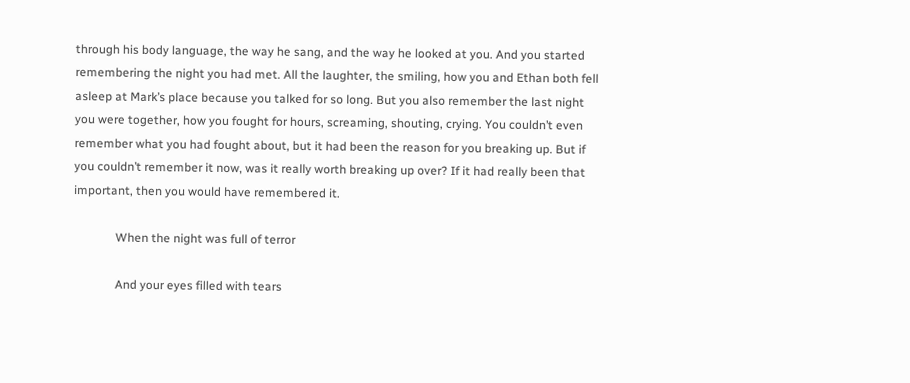through his body language, the way he sang, and the way he looked at you. And you started remembering the night you had met. All the laughter, the smiling, how you and Ethan both fell asleep at Mark’s place because you talked for so long. But you also remember the last night you were together, how you fought for hours, screaming, shouting, crying. You couldn’t even remember what you had fought about, but it had been the reason for you breaking up. But if you couldn’t remember it now, was it really worth breaking up over? If it had really been that important, then you would have remembered it.

              When the night was full of terror

              And your eyes filled with tears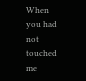When you had not touched me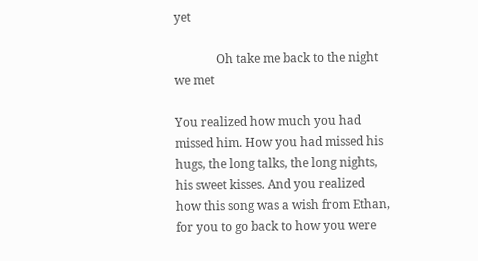yet

              Oh take me back to the night we met

You realized how much you had missed him. How you had missed his hugs, the long talks, the long nights, his sweet kisses. And you realized how this song was a wish from Ethan, for you to go back to how you were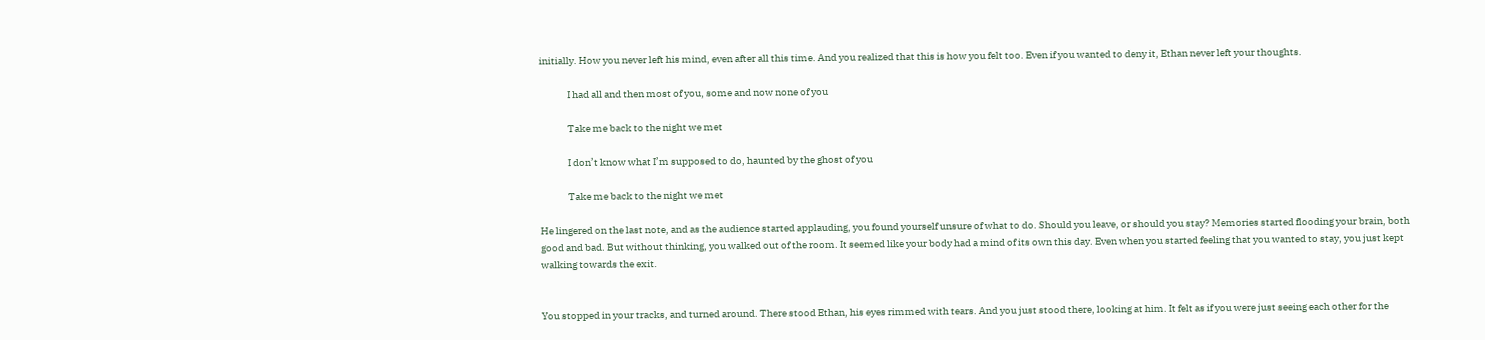initially. How you never left his mind, even after all this time. And you realized that this is how you felt too. Even if you wanted to deny it, Ethan never left your thoughts.

              I had all and then most of you, some and now none of you

              Take me back to the night we met

              I don’t know what I’m supposed to do, haunted by the ghost of you

              Take me back to the night we met

He lingered on the last note, and as the audience started applauding, you found yourself unsure of what to do. Should you leave, or should you stay? Memories started flooding your brain, both good and bad. But without thinking, you walked out of the room. It seemed like your body had a mind of its own this day. Even when you started feeling that you wanted to stay, you just kept walking towards the exit.


You stopped in your tracks, and turned around. There stood Ethan, his eyes rimmed with tears. And you just stood there, looking at him. It felt as if you were just seeing each other for the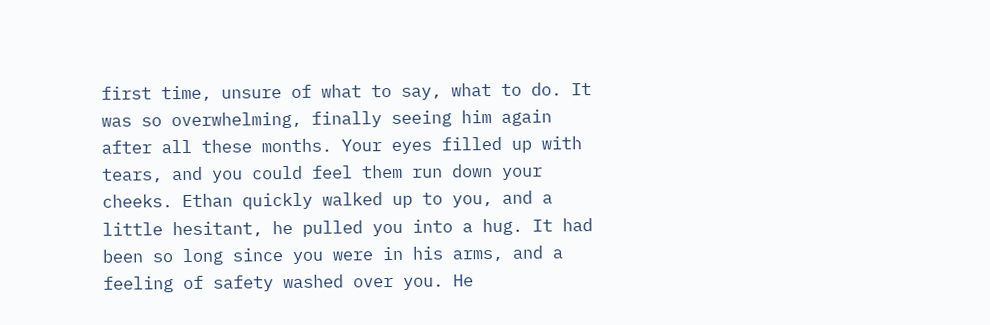first time, unsure of what to say, what to do. It was so overwhelming, finally seeing him again after all these months. Your eyes filled up with tears, and you could feel them run down your cheeks. Ethan quickly walked up to you, and a little hesitant, he pulled you into a hug. It had been so long since you were in his arms, and a feeling of safety washed over you. He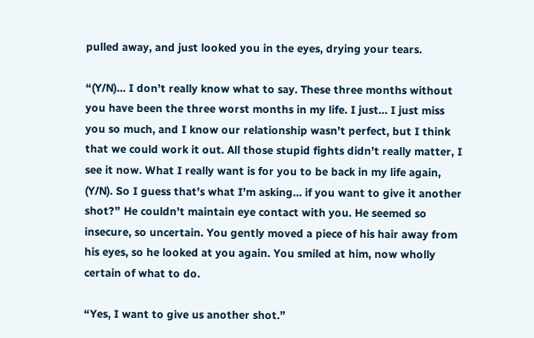pulled away, and just looked you in the eyes, drying your tears.

“(Y/N)… I don’t really know what to say. These three months without you have been the three worst months in my life. I just… I just miss you so much, and I know our relationship wasn’t perfect, but I think that we could work it out. All those stupid fights didn’t really matter, I see it now. What I really want is for you to be back in my life again, (Y/N). So I guess that’s what I’m asking… if you want to give it another shot?” He couldn’t maintain eye contact with you. He seemed so insecure, so uncertain. You gently moved a piece of his hair away from his eyes, so he looked at you again. You smiled at him, now wholly certain of what to do.

“Yes, I want to give us another shot.”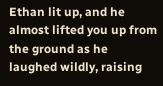Ethan lit up, and he almost lifted you up from the ground as he laughed wildly, raising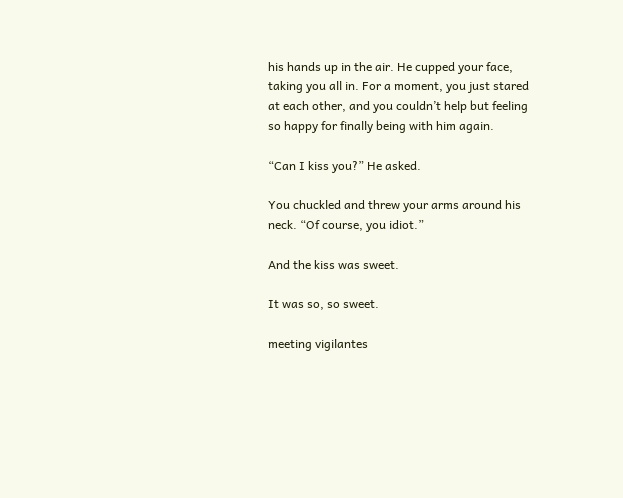his hands up in the air. He cupped your face, taking you all in. For a moment, you just stared at each other, and you couldn’t help but feeling so happy for finally being with him again.

“Can I kiss you?” He asked.

You chuckled and threw your arms around his neck. “Of course, you idiot.”

And the kiss was sweet.

It was so, so sweet.

meeting vigilantes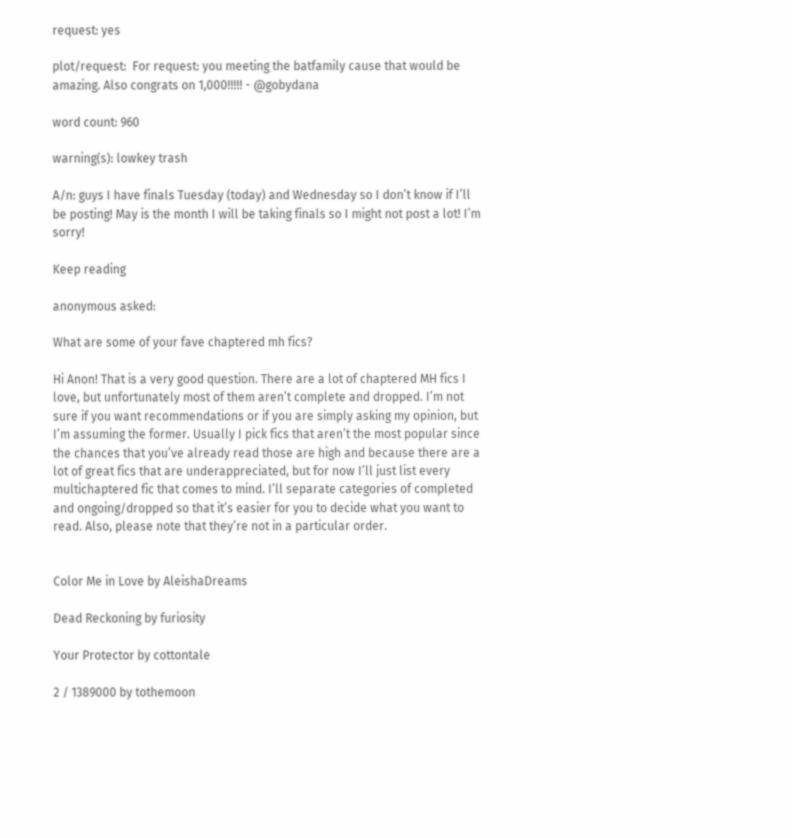request: yes

plot/request:  For request: you meeting the batfamily cause that would be amazing. Also congrats on 1,000!!!!! - @gobydana

word count: 960

warning(s): lowkey trash

A/n: guys I have finals Tuesday (today) and Wednesday so I don’t know if I’ll be posting! May is the month I will be taking finals so I might not post a lot! I’m sorry!

Keep reading

anonymous asked:

What are some of your fave chaptered mh fics?

Hi Anon! That is a very good question. There are a lot of chaptered MH fics I love, but unfortunately most of them aren’t complete and dropped. I’m not sure if you want recommendations or if you are simply asking my opinion, but I’m assuming the former. Usually I pick fics that aren’t the most popular since the chances that you’ve already read those are high and because there are a lot of great fics that are underappreciated, but for now I’ll just list every multichaptered fic that comes to mind. I’ll separate categories of completed and ongoing/dropped so that it’s easier for you to decide what you want to read. Also, please note that they’re not in a particular order.


Color Me in Love by AleishaDreams

Dead Reckoning by furiosity

Your Protector by cottontale

2 / 1389000 by tothemoon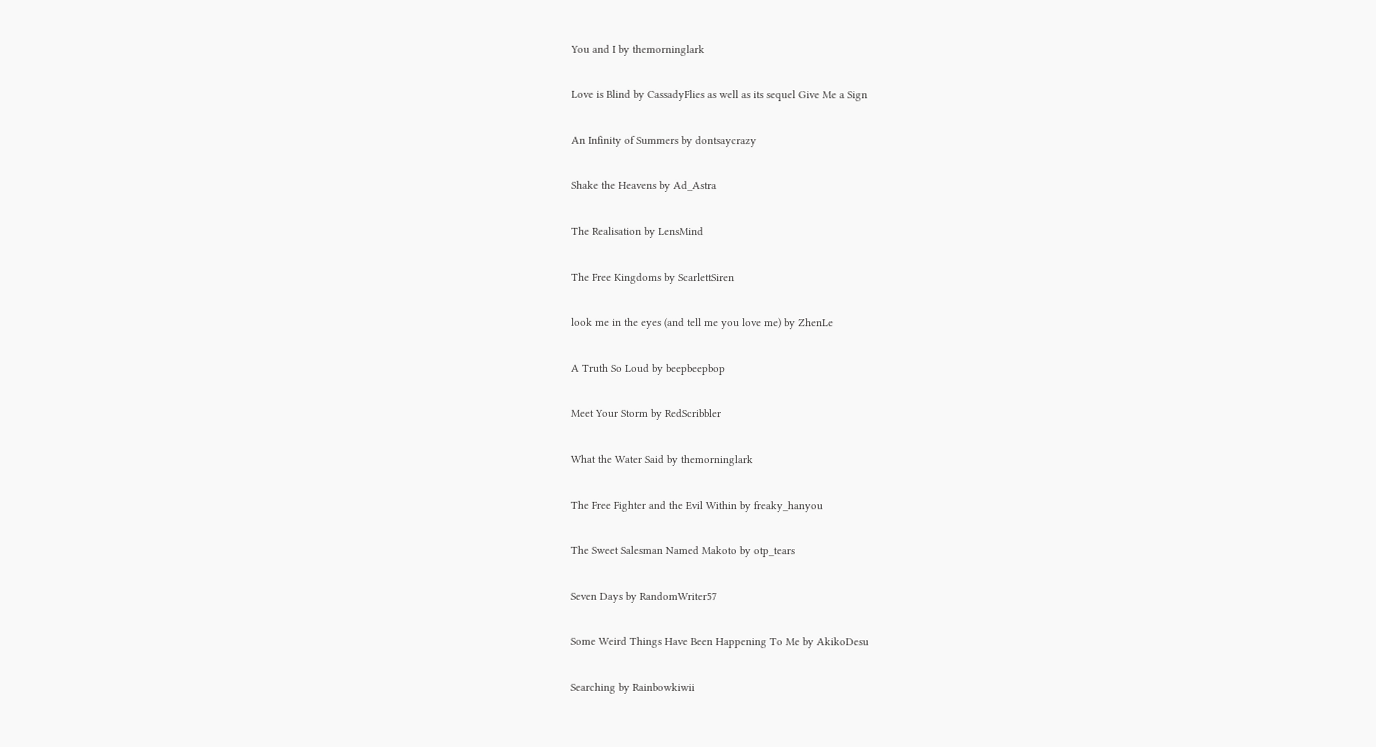You and I by themorninglark

Love is Blind by CassadyFlies as well as its sequel Give Me a Sign

An Infinity of Summers by dontsaycrazy

Shake the Heavens by Ad_Astra

The Realisation by LensMind

The Free Kingdoms by ScarlettSiren

look me in the eyes (and tell me you love me) by ZhenLe

A Truth So Loud by beepbeepbop

Meet Your Storm by RedScribbler

What the Water Said by themorninglark

The Free Fighter and the Evil Within by freaky_hanyou

The Sweet Salesman Named Makoto by otp_tears

Seven Days by RandomWriter57

Some Weird Things Have Been Happening To Me by AkikoDesu

Searching by Rainbowkiwii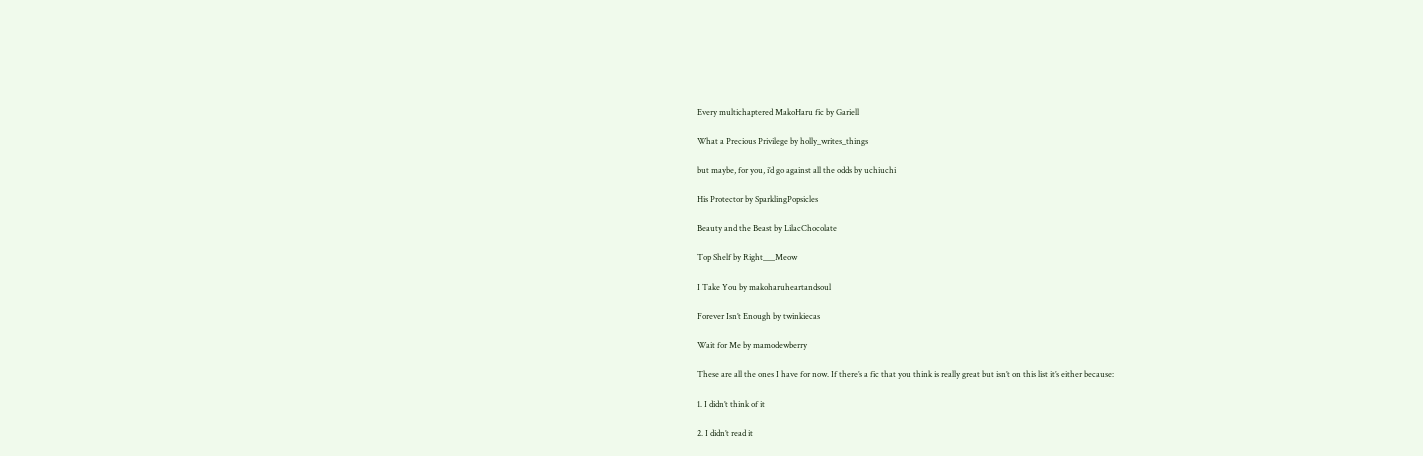Every multichaptered MakoHaru fic by Gariell

What a Precious Privilege by holly_writes_things

but maybe, for you, i’d go against all the odds by uchiuchi

His Protector by SparklingPopsicles

Beauty and the Beast by LilacChocolate

Top Shelf by Right___Meow

I Take You by makoharuheartandsoul

Forever Isn’t Enough by twinkiecas

Wait for Me by mamodewberry

These are all the ones I have for now. If there’s a fic that you think is really great but isn’t on this list it’s either because:

1. I didn’t think of it

2. I didn’t read it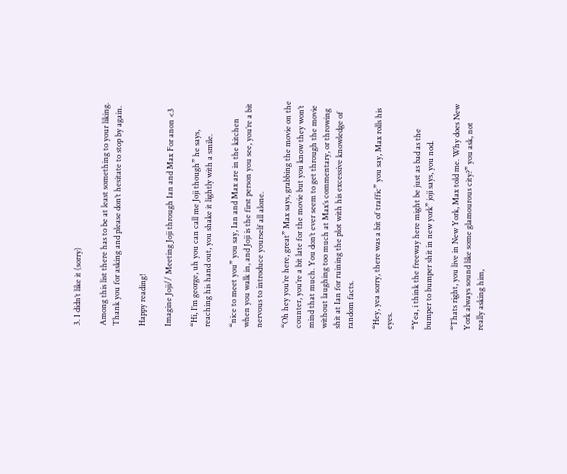3. I didn’t like it (sorry)

Among this list there has to be at least something to your liking. Thank you for asking and please don’t hesitate to stop by again.

Happy reading!

Imagine Joji// Meeting Joji through Ian and Max For anon <3

“Hi, I’m george, uh you can call me Joji though” he says, reaching his hand out, you shake it lightly with a smile.

“nice to meet you” you say, Ian and Max are in the kitchen when you walk in, and Joji is the first person you see, you’re a bit nervous to introduce yourself all alone.

“Oh hey you’re here, great” Max says, grabbing the movie on the counter, you’re a bit late for the movie but you know they won’t mind that much. You don’t ever seem to get through the movie without laughing too much at Max’s commentary, or throwing shit at Ian for ruining the plot with his excessive knowledge of random facts.

“Hey, yea sorry, there was a bit of traffic” you say, Max rolls his eyes.

“Yea, i think the freeway here might be just as bad as the bumper to bumper shit in new york” joji says, you nod.

“Thats right, you live in New York, Max told me. Why does New York always sound like some glamourous city?” you ask, not really asking him,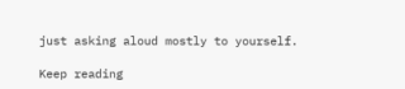just asking aloud mostly to yourself.

Keep reading